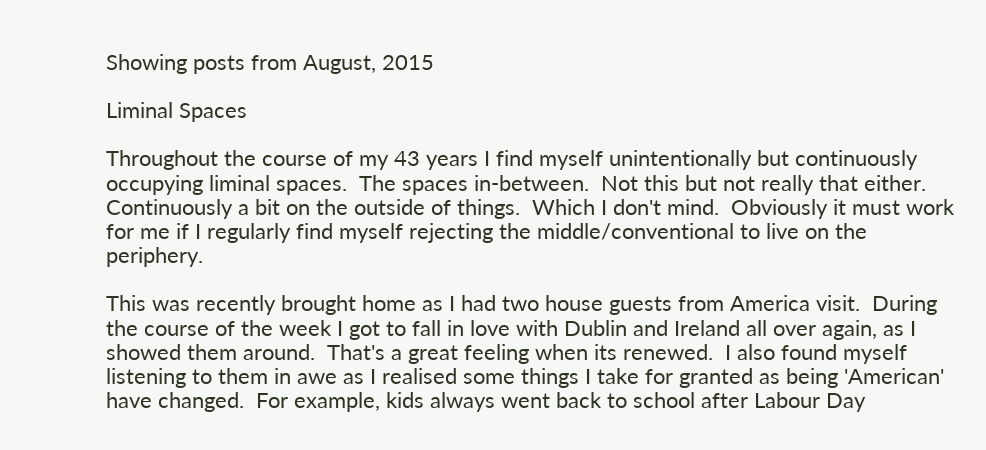Showing posts from August, 2015

Liminal Spaces

Throughout the course of my 43 years I find myself unintentionally but continuously occupying liminal spaces.  The spaces in-between.  Not this but not really that either.  Continuously a bit on the outside of things.  Which I don't mind.  Obviously it must work for me if I regularly find myself rejecting the middle/conventional to live on the periphery.

This was recently brought home as I had two house guests from America visit.  During the course of the week I got to fall in love with Dublin and Ireland all over again, as I showed them around.  That's a great feeling when its renewed.  I also found myself listening to them in awe as I realised some things I take for granted as being 'American' have changed.  For example, kids always went back to school after Labour Day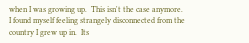when I was growing up.  This isn't the case anymore.  I found myself feeling strangely disconnected from the country I grew up in.  Its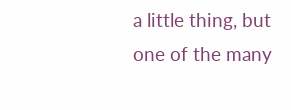a little thing, but one of the many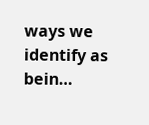ways we identify as bein…